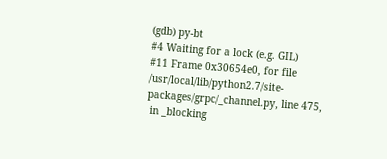(gdb) py-bt
#4 Waiting for a lock (e.g. GIL)
#11 Frame 0x30654e0, for file
/usr/local/lib/python2.7/site-packages/grpc/_channel.py, line 475,
 in _blocking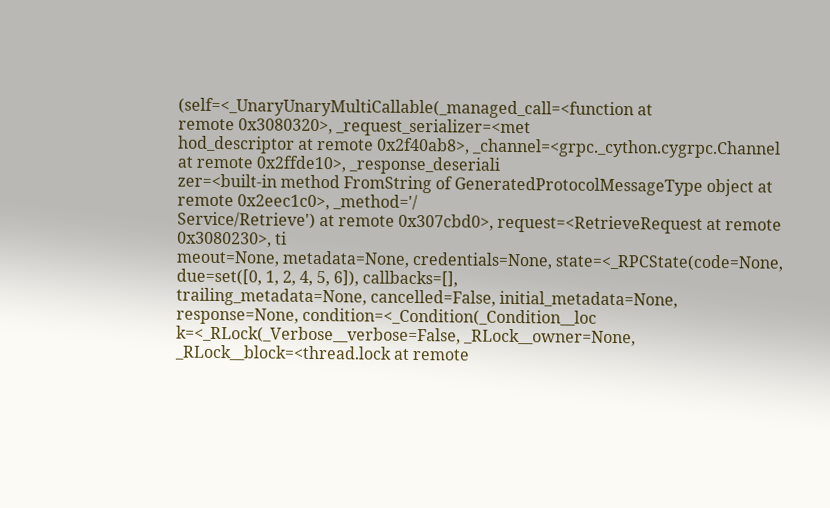(self=<_UnaryUnaryMultiCallable(_managed_call=<function at
remote 0x3080320>, _request_serializer=<met
hod_descriptor at remote 0x2f40ab8>, _channel=<grpc._cython.cygrpc.Channel
at remote 0x2ffde10>, _response_deseriali
zer=<built-in method FromString of GeneratedProtocolMessageType object at
remote 0x2eec1c0>, _method='/
Service/Retrieve') at remote 0x307cbd0>, request=<RetrieveRequest at remote
0x3080230>, ti
meout=None, metadata=None, credentials=None, state=<_RPCState(code=None,
due=set([0, 1, 2, 4, 5, 6]), callbacks=[],
trailing_metadata=None, cancelled=False, initial_metadata=None,
response=None, condition=<_Condition(_Condition__loc
k=<_RLock(_Verbose__verbose=False, _RLock__owner=None,
_RLock__block=<thread.lock at remote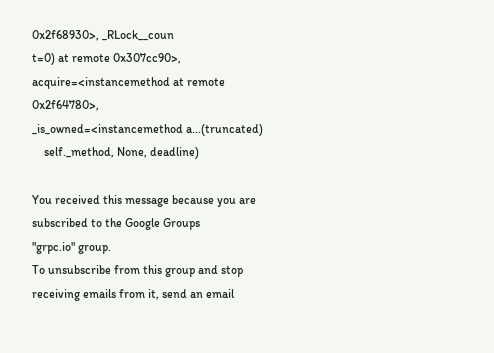0x2f68930>, _RLock__coun
t=0) at remote 0x307cc90>, acquire=<instancemethod at remote 0x2f64780>,
_is_owned=<instancemethod a...(truncated)
    self._method, None, deadline)

You received this message because you are subscribed to the Google Groups
"grpc.io" group.
To unsubscribe from this group and stop receiving emails from it, send an email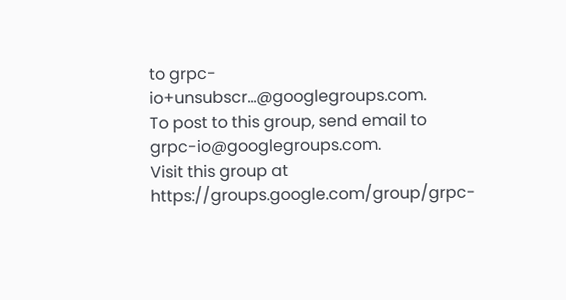to grpc-io+unsubscr...@googlegroups.com.
To post to this group, send email to grpc-io@googlegroups.com.
Visit this group at https://groups.google.com/group/grpc-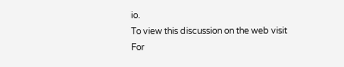io.
To view this discussion on the web visit
For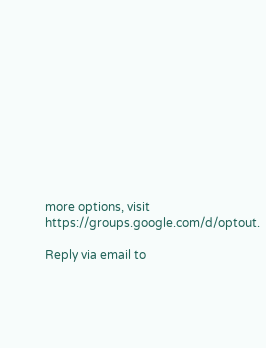more options, visit https://groups.google.com/d/optout.

Reply via email to